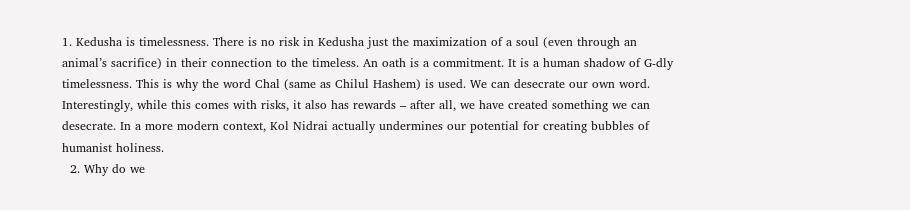1. Kedusha is timelessness. There is no risk in Kedusha just the maximization of a soul (even through an animal’s sacrifice) in their connection to the timeless. An oath is a commitment. It is a human shadow of G-dly timelessness. This is why the word Chal (same as Chilul Hashem) is used. We can desecrate our own word. Interestingly, while this comes with risks, it also has rewards – after all, we have created something we can desecrate. In a more modern context, Kol Nidrai actually undermines our potential for creating bubbles of humanist holiness.
  2. Why do we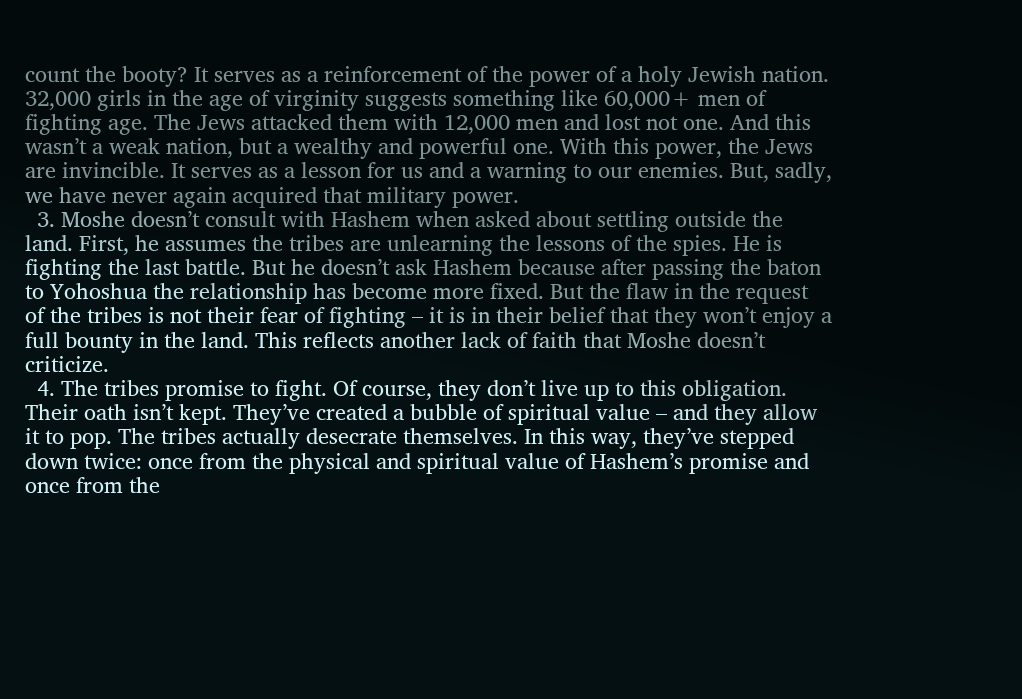count the booty? It serves as a reinforcement of the power of a holy Jewish nation. 32,000 girls in the age of virginity suggests something like 60,000+ men of fighting age. The Jews attacked them with 12,000 men and lost not one. And this wasn’t a weak nation, but a wealthy and powerful one. With this power, the Jews are invincible. It serves as a lesson for us and a warning to our enemies. But, sadly, we have never again acquired that military power.
  3. Moshe doesn’t consult with Hashem when asked about settling outside the land. First, he assumes the tribes are unlearning the lessons of the spies. He is fighting the last battle. But he doesn’t ask Hashem because after passing the baton to Yohoshua the relationship has become more fixed. But the flaw in the request of the tribes is not their fear of fighting – it is in their belief that they won’t enjoy a full bounty in the land. This reflects another lack of faith that Moshe doesn’t criticize.
  4. The tribes promise to fight. Of course, they don’t live up to this obligation. Their oath isn’t kept. They’ve created a bubble of spiritual value – and they allow it to pop. The tribes actually desecrate themselves. In this way, they’ve stepped down twice: once from the physical and spiritual value of Hashem’s promise and once from the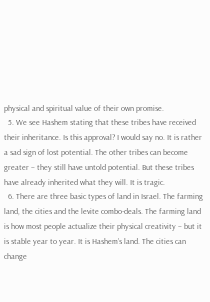physical and spiritual value of their own promise.
  5. We see Hashem stating that these tribes have received their inheritance. Is this approval? I would say no. It is rather a sad sign of lost potential. The other tribes can become greater – they still have untold potential. But these tribes have already inherited what they will. It is tragic.
  6. There are three basic types of land in Israel. The farming land, the cities and the levite combo-deals. The farming land is how most people actualize their physical creativity – but it is stable year to year. It is Hashem’s land. The cities can change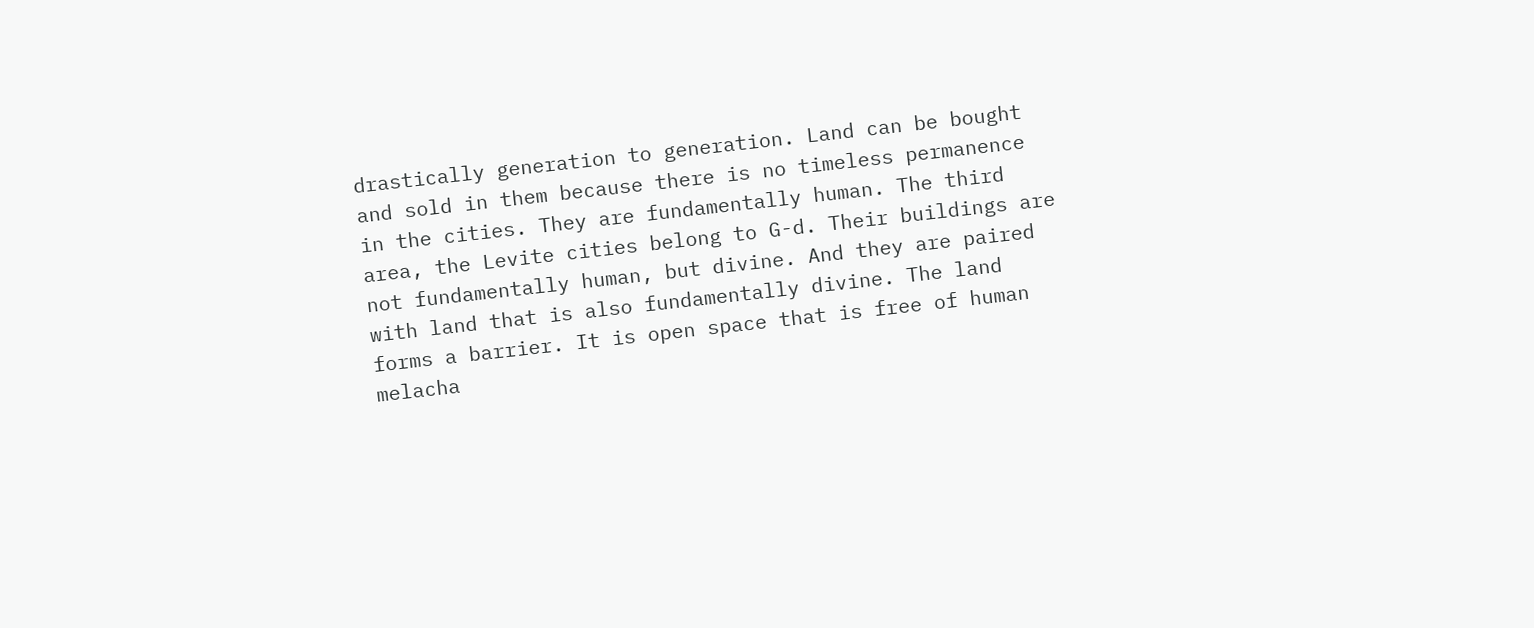drastically generation to generation. Land can be bought and sold in them because there is no timeless permanence in the cities. They are fundamentally human. The third area, the Levite cities belong to G-d. Their buildings are not fundamentally human, but divine. And they are paired with land that is also fundamentally divine. The land forms a barrier. It is open space that is free of human melacha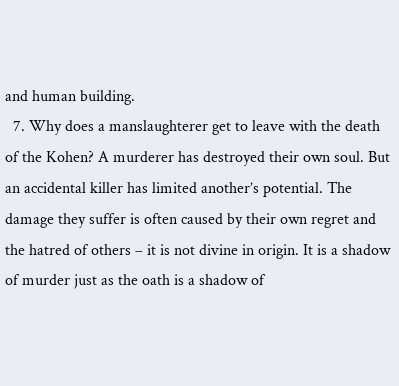and human building.
  7. Why does a manslaughterer get to leave with the death of the Kohen? A murderer has destroyed their own soul. But an accidental killer has limited another’s potential. The damage they suffer is often caused by their own regret and the hatred of others – it is not divine in origin. It is a shadow of murder just as the oath is a shadow of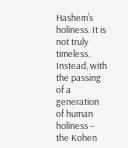Hashem’s holiness. It is not truly timeless. Instead, with the passing of a generation of human holiness – the Kohen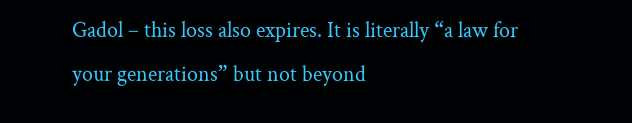Gadol – this loss also expires. It is literally “a law for your generations” but not beyond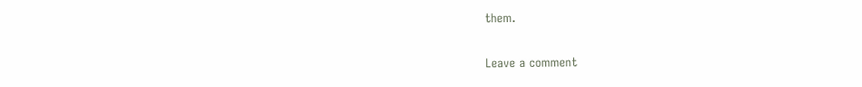them.

Leave a comment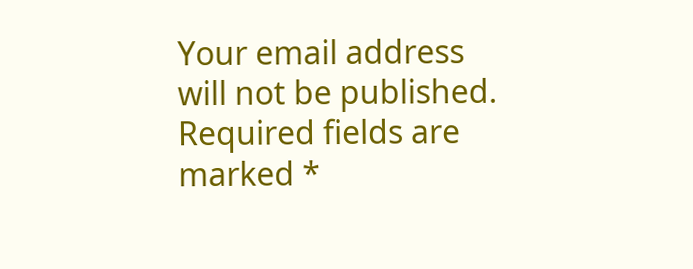Your email address will not be published. Required fields are marked *